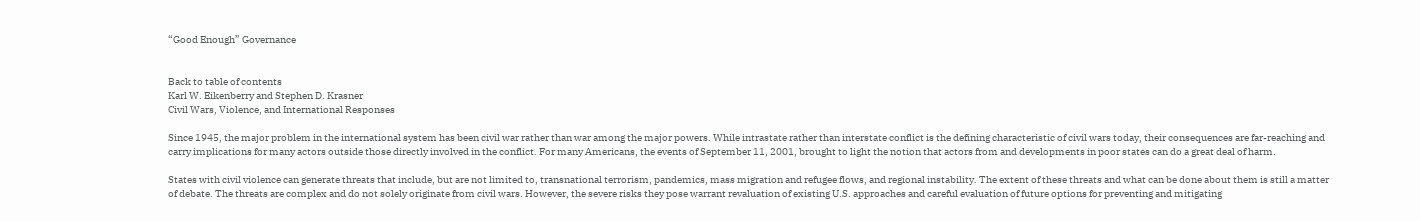“Good Enough” Governance


Back to table of contents
Karl W. Eikenberry and Stephen D. Krasner
Civil Wars, Violence, and International Responses

Since 1945, the major problem in the international system has been civil war rather than war among the major powers. While intrastate rather than interstate conflict is the defining characteristic of civil wars today, their consequences are far-reaching and carry implications for many actors outside those directly involved in the conflict. For many Americans, the events of September 11, 2001, brought to light the notion that actors from and developments in poor states can do a great deal of harm.

States with civil violence can generate threats that include, but are not limited to, transnational terrorism, pandemics, mass migration and refugee flows, and regional instability. The extent of these threats and what can be done about them is still a matter of debate. The threats are complex and do not solely originate from civil wars. However, the severe risks they pose warrant revaluation of existing U.S. approaches and careful evaluation of future options for preventing and mitigating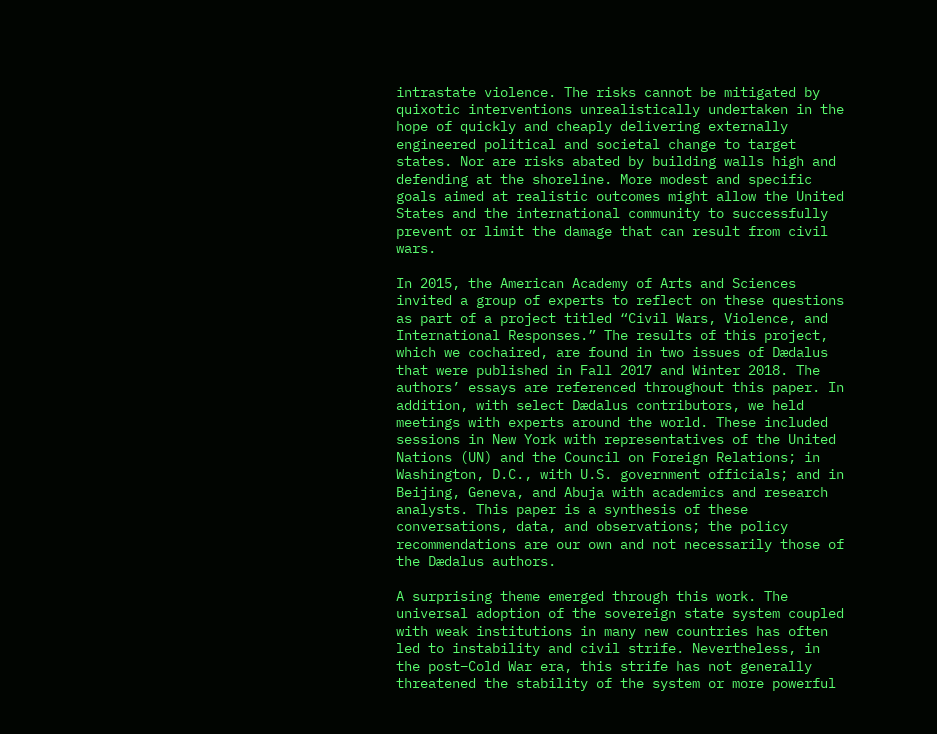intrastate violence. The risks cannot be mitigated by quixotic interventions unrealistically undertaken in the hope of quickly and cheaply delivering externally engineered political and societal change to target states. Nor are risks abated by building walls high and defending at the shoreline. More modest and specific goals aimed at realistic outcomes might allow the United States and the international community to successfully prevent or limit the damage that can result from civil wars.

In 2015, the American Academy of Arts and Sciences invited a group of experts to reflect on these questions as part of a project titled “Civil Wars, Violence, and International Responses.” The results of this project, which we cochaired, are found in two issues of Dædalus that were published in Fall 2017 and Winter 2018. The authors’ essays are referenced throughout this paper. In addition, with select Dædalus contributors, we held meetings with experts around the world. These included sessions in New York with representatives of the United Nations (UN) and the Council on Foreign Relations; in Washington, D.C., with U.S. government officials; and in Beijing, Geneva, and Abuja with academics and research analysts. This paper is a synthesis of these conversations, data, and observations; the policy recommendations are our own and not necessarily those of the Dædalus authors.

A surprising theme emerged through this work. The universal adoption of the sovereign state system coupled with weak institutions in many new countries has often led to instability and civil strife. Nevertheless, in the post–Cold War era, this strife has not generally threatened the stability of the system or more powerful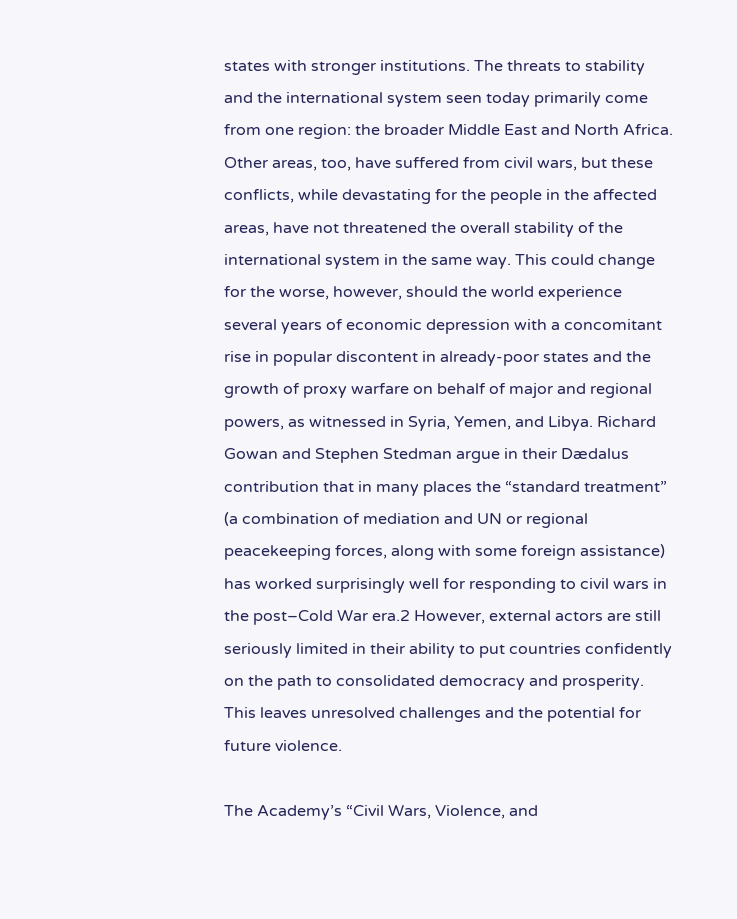states with stronger institutions. The threats to stability and the international system seen today primarily come from one region: the broader Middle East and North Africa. Other areas, too, have suffered from civil wars, but these conflicts, while devastating for the people in the affected areas, have not threatened the overall stability of the international system in the same way. This could change for the worse, however, should the world experience several years of economic depression with a concomitant rise in popular discontent in already-poor states and the growth of proxy warfare on behalf of major and regional powers, as witnessed in Syria, Yemen, and Libya. Richard Gowan and Stephen Stedman argue in their Dædalus contribution that in many places the “standard treatment” (a combination of mediation and UN or regional peacekeeping forces, along with some foreign assistance) has worked surprisingly well for responding to civil wars in the post–Cold War era.2 However, external actors are still seriously limited in their ability to put countries confidently on the path to consolidated democracy and prosperity. This leaves unresolved challenges and the potential for future violence.

The Academy’s “Civil Wars, Violence, and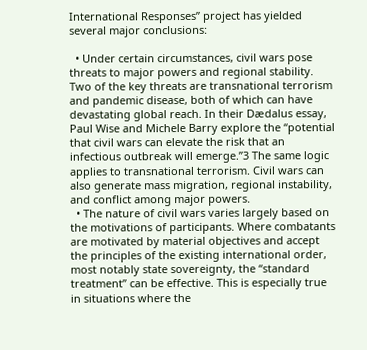International Responses” project has yielded several major conclusions:

  • Under certain circumstances, civil wars pose threats to major powers and regional stability. Two of the key threats are transnational terrorism and pandemic disease, both of which can have devastating global reach. In their Dædalus essay, Paul Wise and Michele Barry explore the “potential that civil wars can elevate the risk that an infectious outbreak will emerge.”3 The same logic applies to transnational terrorism. Civil wars can also generate mass migration, regional instability, and conflict among major powers.
  • The nature of civil wars varies largely based on the motivations of participants. Where combatants are motivated by material objectives and accept the principles of the existing international order, most notably state sovereignty, the “standard treatment” can be effective. This is especially true in situations where the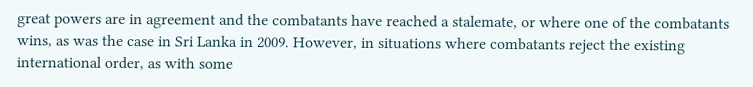great powers are in agreement and the combatants have reached a stalemate, or where one of the combatants wins, as was the case in Sri Lanka in 2009. However, in situations where combatants reject the existing international order, as with some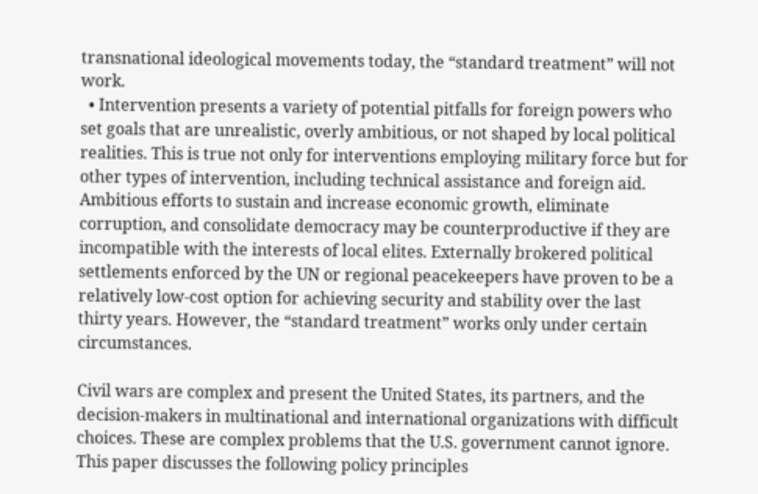transnational ideological movements today, the “standard treatment” will not work.
  • Intervention presents a variety of potential pitfalls for foreign powers who set goals that are unrealistic, overly ambitious, or not shaped by local political realities. This is true not only for interventions employing military force but for other types of intervention, including technical assistance and foreign aid. Ambitious efforts to sustain and increase economic growth, eliminate corruption, and consolidate democracy may be counterproductive if they are incompatible with the interests of local elites. Externally brokered political settlements enforced by the UN or regional peacekeepers have proven to be a relatively low-cost option for achieving security and stability over the last thirty years. However, the “standard treatment” works only under certain circumstances.

Civil wars are complex and present the United States, its partners, and the decision-makers in multinational and international organizations with difficult choices. These are complex problems that the U.S. government cannot ignore. This paper discusses the following policy principles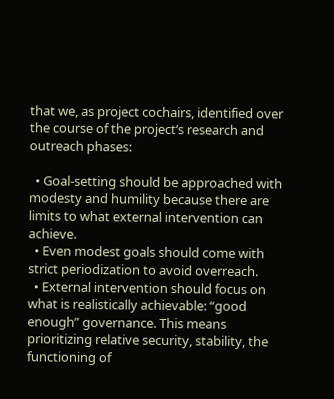that we, as project cochairs, identified over the course of the project’s research and outreach phases:

  • Goal-setting should be approached with modesty and humility because there are limits to what external intervention can achieve.
  • Even modest goals should come with strict periodization to avoid overreach.
  • External intervention should focus on what is realistically achievable: “good enough” governance. This means prioritizing relative security, stability, the functioning of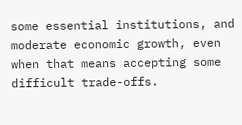some essential institutions, and moderate economic growth, even when that means accepting some difficult trade-offs.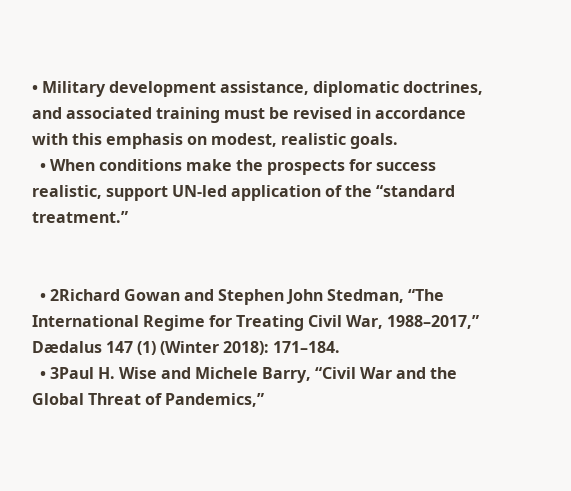• Military development assistance, diplomatic doctrines, and associated training must be revised in accordance with this emphasis on modest, realistic goals.
  • When conditions make the prospects for success realistic, support UN-led application of the “standard treatment.”


  • 2Richard Gowan and Stephen John Stedman, “The International Regime for Treating Civil War, 1988–2017,” Dædalus 147 (1) (Winter 2018): 171–184.
  • 3Paul H. Wise and Michele Barry, “Civil War and the Global Threat of Pandemics,”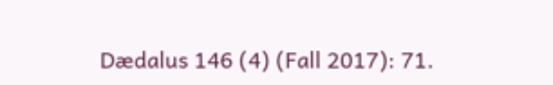Dædalus 146 (4) (Fall 2017): 71.